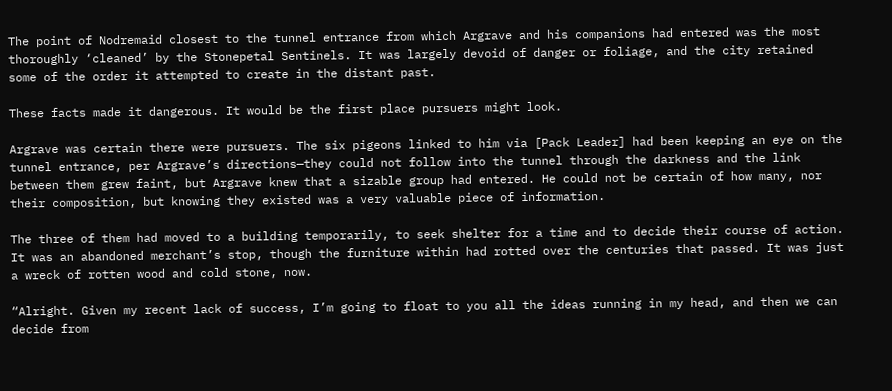The point of Nodremaid closest to the tunnel entrance from which Argrave and his companions had entered was the most thoroughly ‘cleaned’ by the Stonepetal Sentinels. It was largely devoid of danger or foliage, and the city retained some of the order it attempted to create in the distant past.

These facts made it dangerous. It would be the first place pursuers might look.

Argrave was certain there were pursuers. The six pigeons linked to him via [Pack Leader] had been keeping an eye on the tunnel entrance, per Argrave’s directions—they could not follow into the tunnel through the darkness and the link between them grew faint, but Argrave knew that a sizable group had entered. He could not be certain of how many, nor their composition, but knowing they existed was a very valuable piece of information.

The three of them had moved to a building temporarily, to seek shelter for a time and to decide their course of action. It was an abandoned merchant’s stop, though the furniture within had rotted over the centuries that passed. It was just a wreck of rotten wood and cold stone, now.

“Alright. Given my recent lack of success, I’m going to float to you all the ideas running in my head, and then we can decide from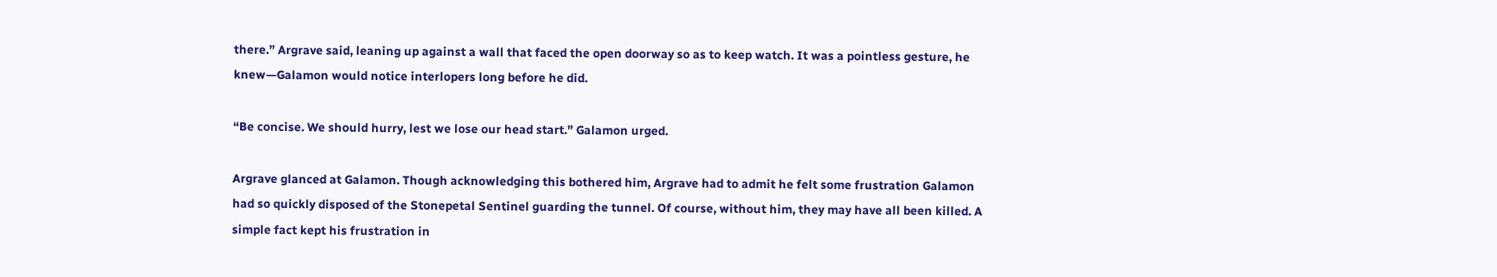there.” Argrave said, leaning up against a wall that faced the open doorway so as to keep watch. It was a pointless gesture, he knew—Galamon would notice interlopers long before he did.

“Be concise. We should hurry, lest we lose our head start.” Galamon urged.

Argrave glanced at Galamon. Though acknowledging this bothered him, Argrave had to admit he felt some frustration Galamon had so quickly disposed of the Stonepetal Sentinel guarding the tunnel. Of course, without him, they may have all been killed. A simple fact kept his frustration in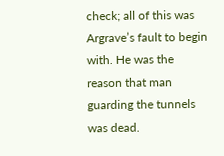check; all of this was Argrave’s fault to begin with. He was the reason that man guarding the tunnels was dead.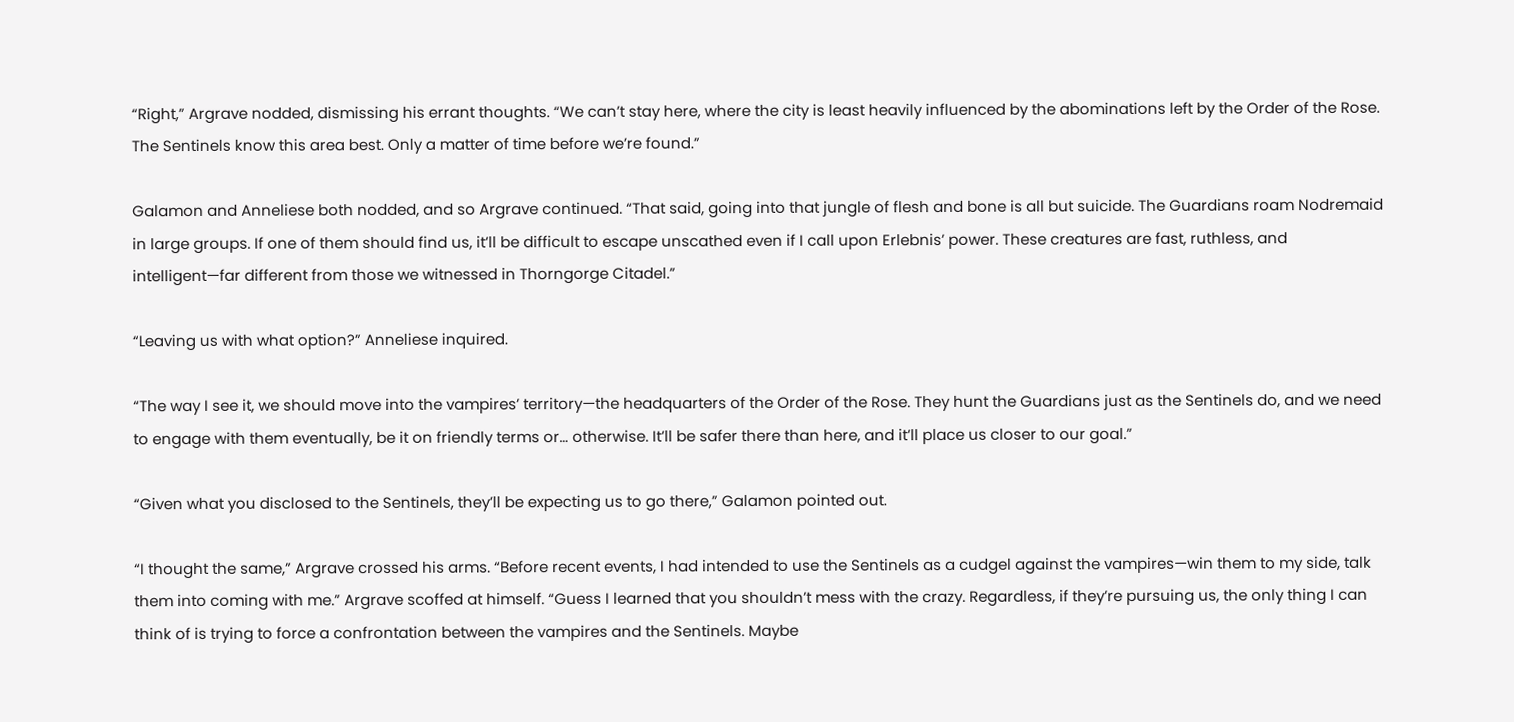“Right,” Argrave nodded, dismissing his errant thoughts. “We can’t stay here, where the city is least heavily influenced by the abominations left by the Order of the Rose. The Sentinels know this area best. Only a matter of time before we’re found.”

Galamon and Anneliese both nodded, and so Argrave continued. “That said, going into that jungle of flesh and bone is all but suicide. The Guardians roam Nodremaid in large groups. If one of them should find us, it’ll be difficult to escape unscathed even if I call upon Erlebnis’ power. These creatures are fast, ruthless, and intelligent—far different from those we witnessed in Thorngorge Citadel.”

“Leaving us with what option?” Anneliese inquired.

“The way I see it, we should move into the vampires’ territory—the headquarters of the Order of the Rose. They hunt the Guardians just as the Sentinels do, and we need to engage with them eventually, be it on friendly terms or… otherwise. It’ll be safer there than here, and it’ll place us closer to our goal.”

“Given what you disclosed to the Sentinels, they’ll be expecting us to go there,” Galamon pointed out.

“I thought the same,” Argrave crossed his arms. “Before recent events, I had intended to use the Sentinels as a cudgel against the vampires—win them to my side, talk them into coming with me.” Argrave scoffed at himself. “Guess I learned that you shouldn’t mess with the crazy. Regardless, if they’re pursuing us, the only thing I can think of is trying to force a confrontation between the vampires and the Sentinels. Maybe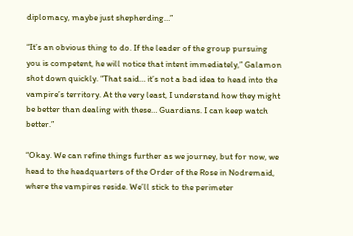diplomacy, maybe just shepherding…”

“It’s an obvious thing to do. If the leader of the group pursuing you is competent, he will notice that intent immediately,” Galamon shot down quickly. “That said… it’s not a bad idea to head into the vampire’s territory. At the very least, I understand how they might be better than dealing with these… Guardians. I can keep watch better.”

“Okay. We can refine things further as we journey, but for now, we head to the headquarters of the Order of the Rose in Nodremaid, where the vampires reside. We’ll stick to the perimeter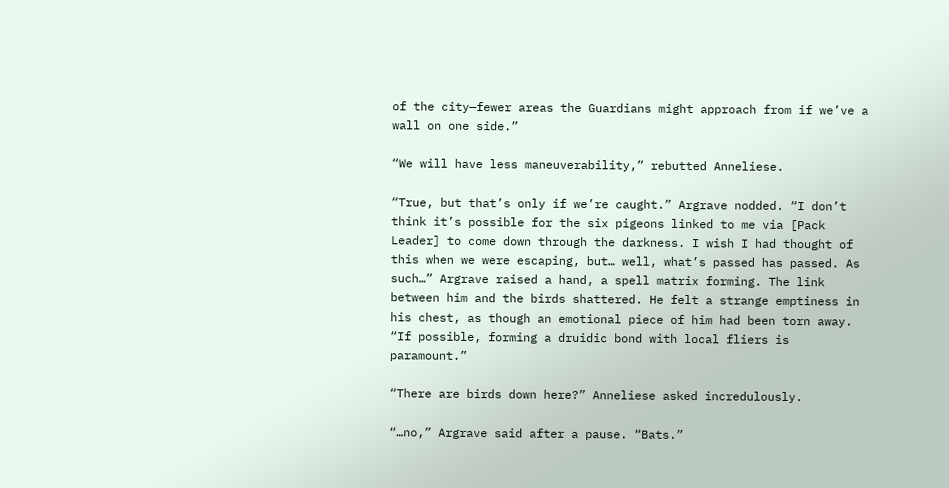of the city—fewer areas the Guardians might approach from if we’ve a wall on one side.”

“We will have less maneuverability,” rebutted Anneliese.

“True, but that’s only if we’re caught.” Argrave nodded. “I don’t think it’s possible for the six pigeons linked to me via [Pack Leader] to come down through the darkness. I wish I had thought of this when we were escaping, but… well, what’s passed has passed. As such…” Argrave raised a hand, a spell matrix forming. The link between him and the birds shattered. He felt a strange emptiness in his chest, as though an emotional piece of him had been torn away. “If possible, forming a druidic bond with local fliers is paramount.”

“There are birds down here?” Anneliese asked incredulously.

“…no,” Argrave said after a pause. “Bats.”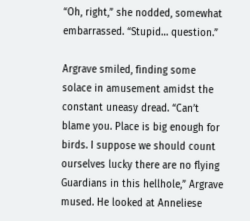“Oh, right,” she nodded, somewhat embarrassed. “Stupid… question.”

Argrave smiled, finding some solace in amusement amidst the constant uneasy dread. “Can’t blame you. Place is big enough for birds. I suppose we should count ourselves lucky there are no flying Guardians in this hellhole,” Argrave mused. He looked at Anneliese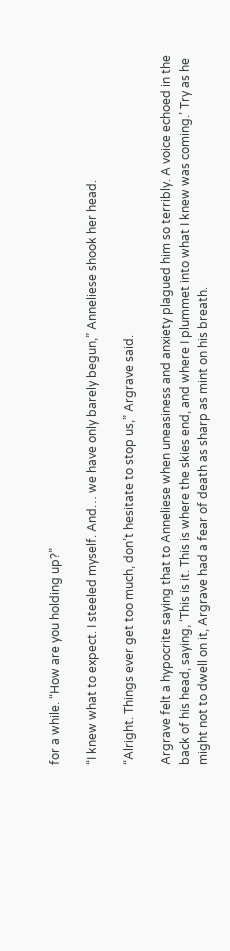for a while. “How are you holding up?”

“I knew what to expect. I steeled myself. And… we have only barely begun,” Anneliese shook her head.

“Alright. Things ever get too much, don’t hesitate to stop us,” Argrave said.

Argrave felt a hypocrite saying that to Anneliese when uneasiness and anxiety plagued him so terribly. A voice echoed in the back of his head, saying, ‘This is it. This is where the skies end, and where I plummet into what I knew was coming.’ Try as he might not to dwell on it, Argrave had a fear of death as sharp as mint on his breath.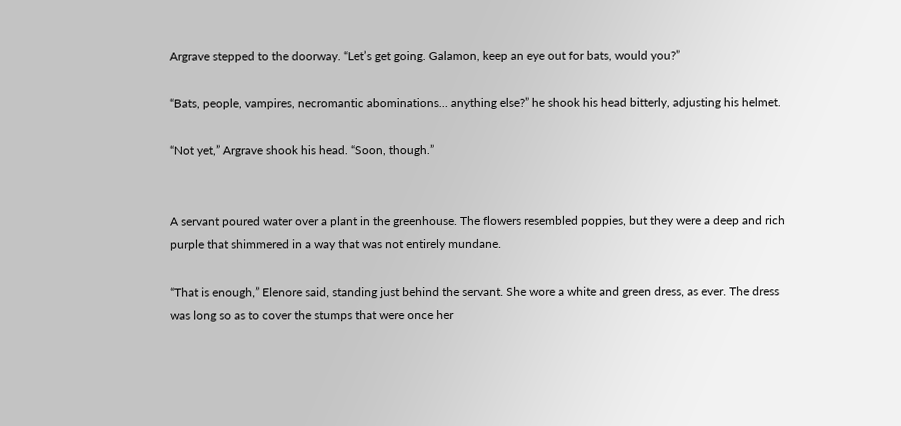Argrave stepped to the doorway. “Let’s get going. Galamon, keep an eye out for bats, would you?”

“Bats, people, vampires, necromantic abominations… anything else?” he shook his head bitterly, adjusting his helmet.

“Not yet,” Argrave shook his head. “Soon, though.”


A servant poured water over a plant in the greenhouse. The flowers resembled poppies, but they were a deep and rich purple that shimmered in a way that was not entirely mundane.

“That is enough,” Elenore said, standing just behind the servant. She wore a white and green dress, as ever. The dress was long so as to cover the stumps that were once her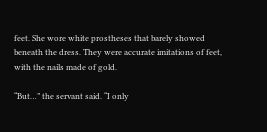feet. She wore white prostheses that barely showed beneath the dress. They were accurate imitations of feet, with the nails made of gold.

“But…” the servant said. “I only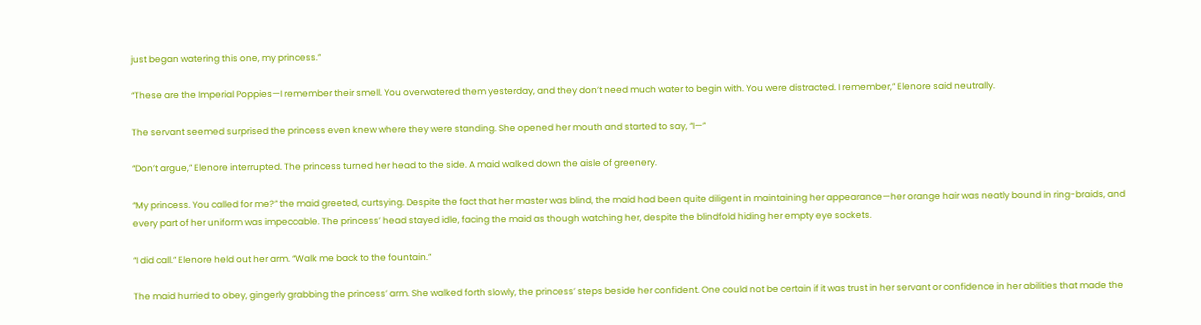just began watering this one, my princess.”

“These are the Imperial Poppies—I remember their smell. You overwatered them yesterday, and they don’t need much water to begin with. You were distracted. I remember,” Elenore said neutrally.

The servant seemed surprised the princess even knew where they were standing. She opened her mouth and started to say, “I—”

“Don’t argue,” Elenore interrupted. The princess turned her head to the side. A maid walked down the aisle of greenery.

“My princess. You called for me?” the maid greeted, curtsying. Despite the fact that her master was blind, the maid had been quite diligent in maintaining her appearance—her orange hair was neatly bound in ring-braids, and every part of her uniform was impeccable. The princess’ head stayed idle, facing the maid as though watching her, despite the blindfold hiding her empty eye sockets.

“I did call.” Elenore held out her arm. “Walk me back to the fountain.”

The maid hurried to obey, gingerly grabbing the princess’ arm. She walked forth slowly, the princess’ steps beside her confident. One could not be certain if it was trust in her servant or confidence in her abilities that made the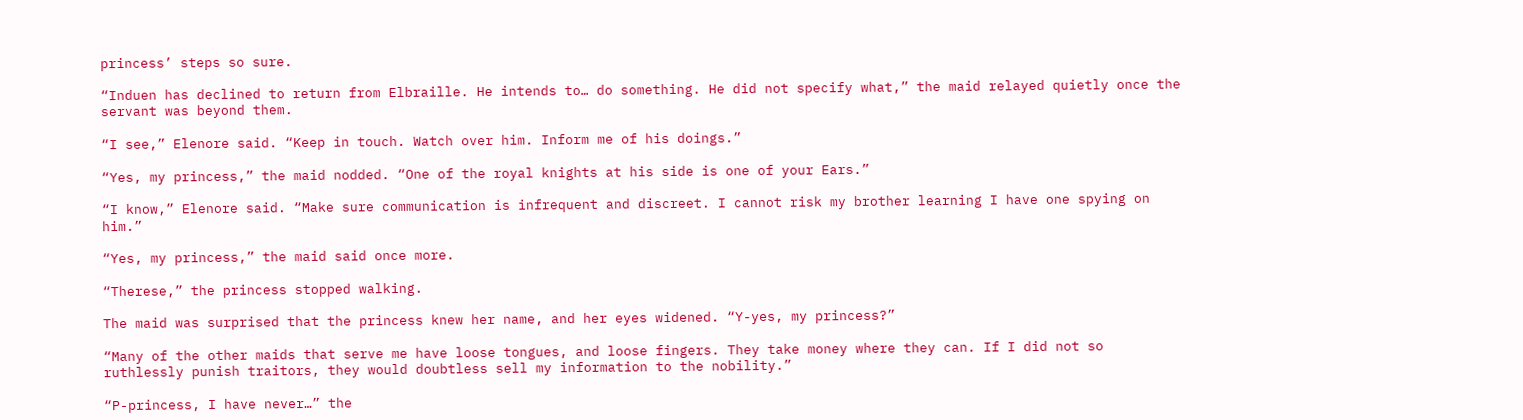princess’ steps so sure.

“Induen has declined to return from Elbraille. He intends to… do something. He did not specify what,” the maid relayed quietly once the servant was beyond them.

“I see,” Elenore said. “Keep in touch. Watch over him. Inform me of his doings.”

“Yes, my princess,” the maid nodded. “One of the royal knights at his side is one of your Ears.”

“I know,” Elenore said. “Make sure communication is infrequent and discreet. I cannot risk my brother learning I have one spying on him.”

“Yes, my princess,” the maid said once more.

“Therese,” the princess stopped walking.

The maid was surprised that the princess knew her name, and her eyes widened. “Y-yes, my princess?”

“Many of the other maids that serve me have loose tongues, and loose fingers. They take money where they can. If I did not so ruthlessly punish traitors, they would doubtless sell my information to the nobility.”

“P-princess, I have never…” the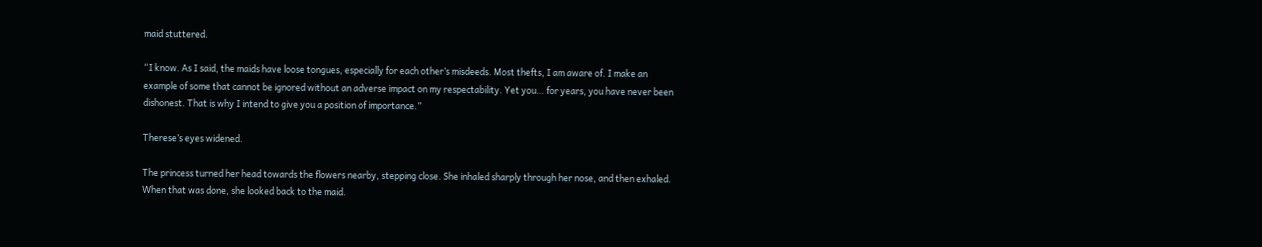maid stuttered.

“I know. As I said, the maids have loose tongues, especially for each other’s misdeeds. Most thefts, I am aware of. I make an example of some that cannot be ignored without an adverse impact on my respectability. Yet you… for years, you have never been dishonest. That is why I intend to give you a position of importance.”

Therese’s eyes widened.

The princess turned her head towards the flowers nearby, stepping close. She inhaled sharply through her nose, and then exhaled. When that was done, she looked back to the maid.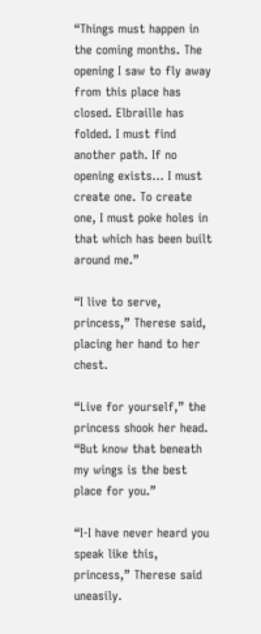“Things must happen in the coming months. The opening I saw to fly away from this place has closed. Elbraille has folded. I must find another path. If no opening exists… I must create one. To create one, I must poke holes in that which has been built around me.”

“I live to serve, princess,” Therese said, placing her hand to her chest.

“Live for yourself,” the princess shook her head. “But know that beneath my wings is the best place for you.”

“I-I have never heard you speak like this, princess,” Therese said uneasily.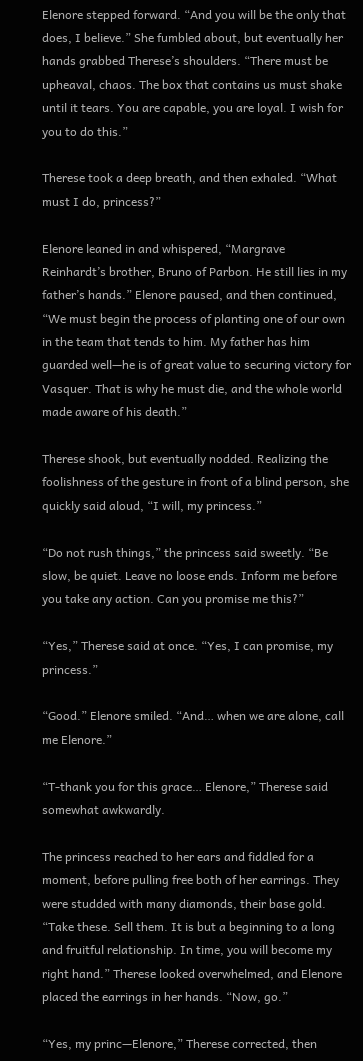Elenore stepped forward. “And you will be the only that does, I believe.” She fumbled about, but eventually her hands grabbed Therese’s shoulders. “There must be upheaval, chaos. The box that contains us must shake until it tears. You are capable, you are loyal. I wish for you to do this.”

Therese took a deep breath, and then exhaled. “What must I do, princess?”

Elenore leaned in and whispered, “Margrave Reinhardt’s brother, Bruno of Parbon. He still lies in my father’s hands.” Elenore paused, and then continued, “We must begin the process of planting one of our own in the team that tends to him. My father has him guarded well—he is of great value to securing victory for Vasquer. That is why he must die, and the whole world made aware of his death.”

Therese shook, but eventually nodded. Realizing the foolishness of the gesture in front of a blind person, she quickly said aloud, “I will, my princess.”

“Do not rush things,” the princess said sweetly. “Be slow, be quiet. Leave no loose ends. Inform me before you take any action. Can you promise me this?”

“Yes,” Therese said at once. “Yes, I can promise, my princess.”

“Good.” Elenore smiled. “And… when we are alone, call me Elenore.”

“T-thank you for this grace… Elenore,” Therese said somewhat awkwardly.

The princess reached to her ears and fiddled for a moment, before pulling free both of her earrings. They were studded with many diamonds, their base gold. “Take these. Sell them. It is but a beginning to a long and fruitful relationship. In time, you will become my right hand.” Therese looked overwhelmed, and Elenore placed the earrings in her hands. “Now, go.”

“Yes, my princ—Elenore,” Therese corrected, then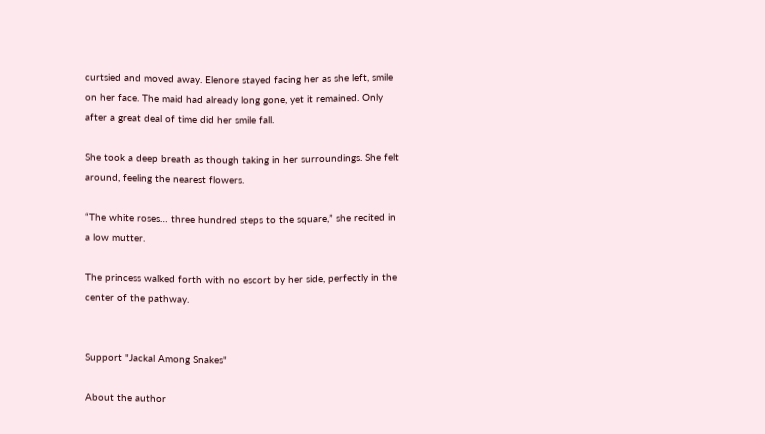curtsied and moved away. Elenore stayed facing her as she left, smile on her face. The maid had already long gone, yet it remained. Only after a great deal of time did her smile fall.

She took a deep breath as though taking in her surroundings. She felt around, feeling the nearest flowers.

“The white roses… three hundred steps to the square,” she recited in a low mutter.

The princess walked forth with no escort by her side, perfectly in the center of the pathway.


Support "Jackal Among Snakes"

About the author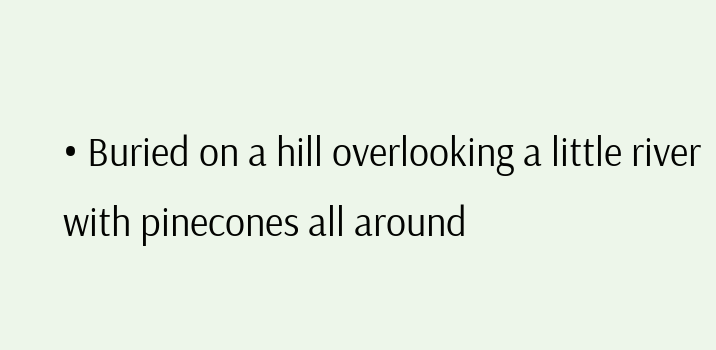• Buried on a hill overlooking a little river with pinecones all around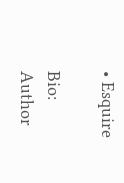• Esquire

Bio: Author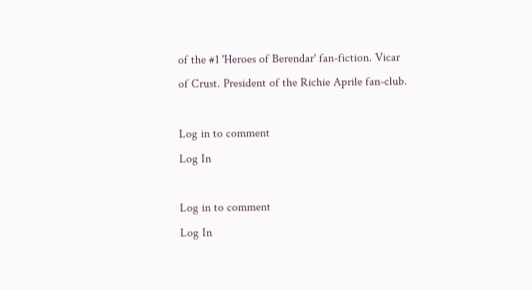of the #1 'Heroes of Berendar' fan-fiction. Vicar of Crust. President of the Richie Aprile fan-club.

Log in to comment
Log In

Log in to comment
Log In